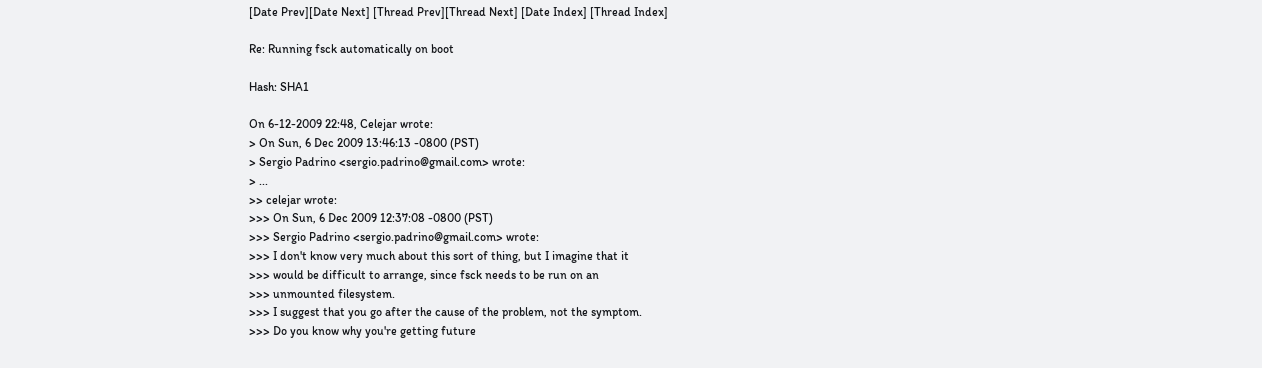[Date Prev][Date Next] [Thread Prev][Thread Next] [Date Index] [Thread Index]

Re: Running fsck automatically on boot

Hash: SHA1

On 6-12-2009 22:48, Celejar wrote:
> On Sun, 6 Dec 2009 13:46:13 -0800 (PST)
> Sergio Padrino <sergio.padrino@gmail.com> wrote:
> ...
>> celejar wrote:
>>> On Sun, 6 Dec 2009 12:37:08 -0800 (PST)
>>> Sergio Padrino <sergio.padrino@gmail.com> wrote:
>>> I don't know very much about this sort of thing, but I imagine that it
>>> would be difficult to arrange, since fsck needs to be run on an
>>> unmounted filesystem.
>>> I suggest that you go after the cause of the problem, not the symptom.
>>> Do you know why you're getting future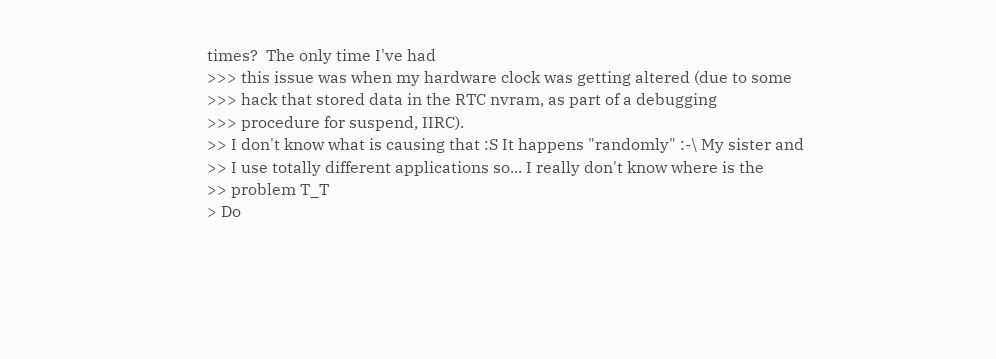times?  The only time I've had
>>> this issue was when my hardware clock was getting altered (due to some
>>> hack that stored data in the RTC nvram, as part of a debugging
>>> procedure for suspend, IIRC).
>> I don't know what is causing that :S It happens "randomly" :-\ My sister and
>> I use totally different applications so... I really don't know where is the
>> problem T_T
> Do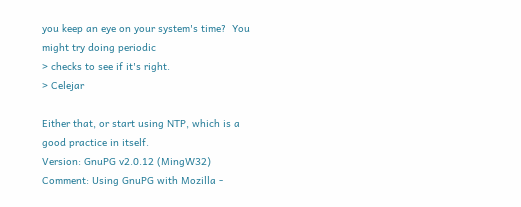you keep an eye on your system's time?  You might try doing periodic
> checks to see if it's right.
> Celejar

Either that, or start using NTP, which is a good practice in itself.
Version: GnuPG v2.0.12 (MingW32)
Comment: Using GnuPG with Mozilla -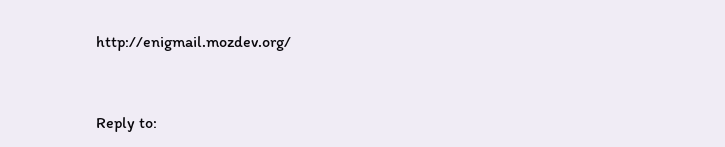http://enigmail.mozdev.org/


Reply to: